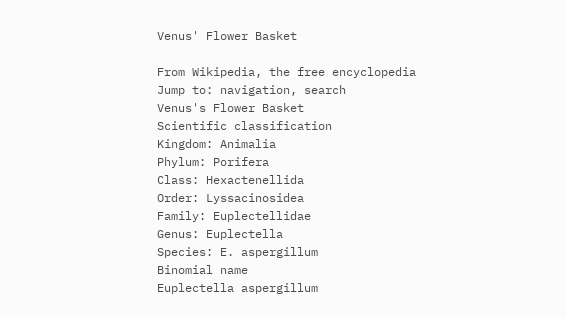Venus' Flower Basket

From Wikipedia, the free encyclopedia
Jump to: navigation, search
Venus's Flower Basket
Scientific classification
Kingdom: Animalia
Phylum: Porifera
Class: Hexactenellida
Order: Lyssacinosidea
Family: Euplectellidae
Genus: Euplectella
Species: E. aspergillum
Binomial name
Euplectella aspergillum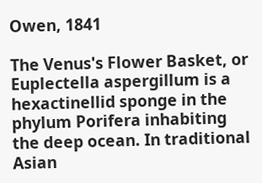Owen, 1841

The Venus's Flower Basket, or Euplectella aspergillum is a hexactinellid sponge in the phylum Porifera inhabiting the deep ocean. In traditional Asian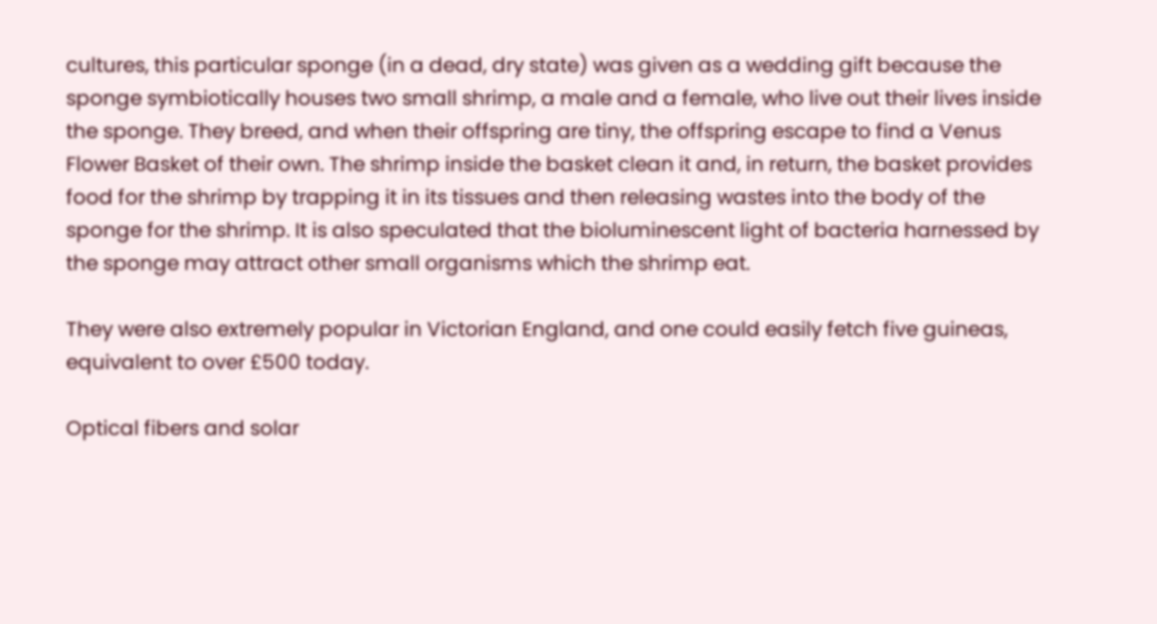cultures, this particular sponge (in a dead, dry state) was given as a wedding gift because the sponge symbiotically houses two small shrimp, a male and a female, who live out their lives inside the sponge. They breed, and when their offspring are tiny, the offspring escape to find a Venus Flower Basket of their own. The shrimp inside the basket clean it and, in return, the basket provides food for the shrimp by trapping it in its tissues and then releasing wastes into the body of the sponge for the shrimp. It is also speculated that the bioluminescent light of bacteria harnessed by the sponge may attract other small organisms which the shrimp eat.

They were also extremely popular in Victorian England, and one could easily fetch five guineas, equivalent to over £500 today.

Optical fibers and solar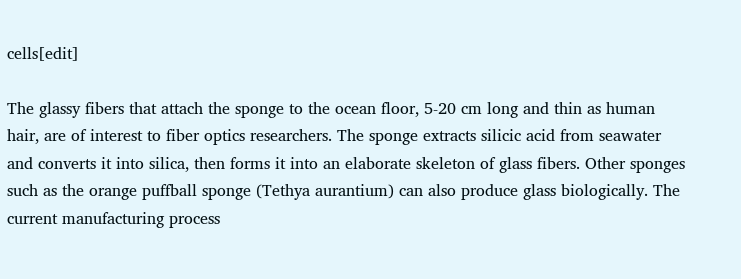cells[edit]

The glassy fibers that attach the sponge to the ocean floor, 5-20 cm long and thin as human hair, are of interest to fiber optics researchers. The sponge extracts silicic acid from seawater and converts it into silica, then forms it into an elaborate skeleton of glass fibers. Other sponges such as the orange puffball sponge (Tethya aurantium) can also produce glass biologically. The current manufacturing process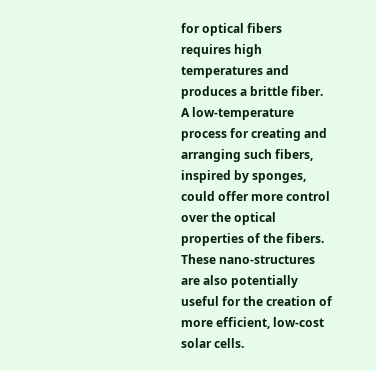for optical fibers requires high temperatures and produces a brittle fiber. A low-temperature process for creating and arranging such fibers, inspired by sponges, could offer more control over the optical properties of the fibers. These nano-structures are also potentially useful for the creation of more efficient, low-cost solar cells.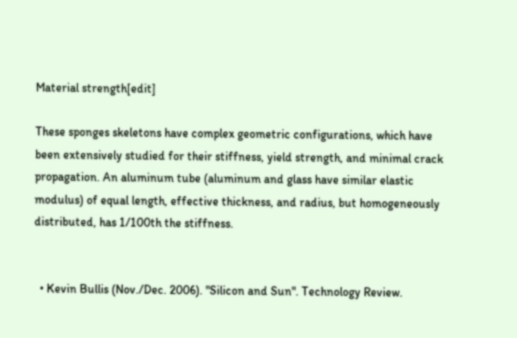Material strength[edit]

These sponges skeletons have complex geometric configurations, which have been extensively studied for their stiffness, yield strength, and minimal crack propagation. An aluminum tube (aluminum and glass have similar elastic modulus) of equal length, effective thickness, and radius, but homogeneously distributed, has 1/100th the stiffness.


  • Kevin Bullis (Nov./Dec. 2006). "Silicon and Sun". Technology Review.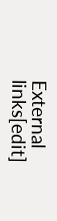External links[edit]